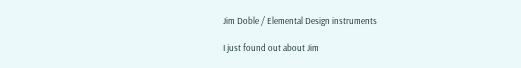Jim Doble / Elemental Design instruments

I just found out about Jim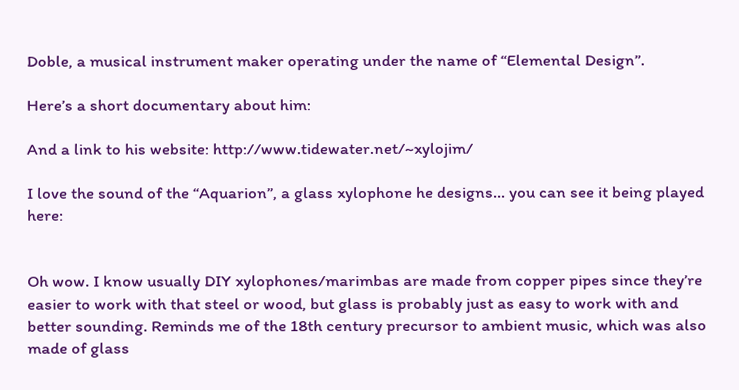Doble, a musical instrument maker operating under the name of “Elemental Design”.

Here’s a short documentary about him:

And a link to his website: http://www.tidewater.net/~xylojim/

I love the sound of the “Aquarion”, a glass xylophone he designs… you can see it being played here:


Oh wow. I know usually DIY xylophones/marimbas are made from copper pipes since they’re easier to work with that steel or wood, but glass is probably just as easy to work with and better sounding. Reminds me of the 18th century precursor to ambient music, which was also made of glass